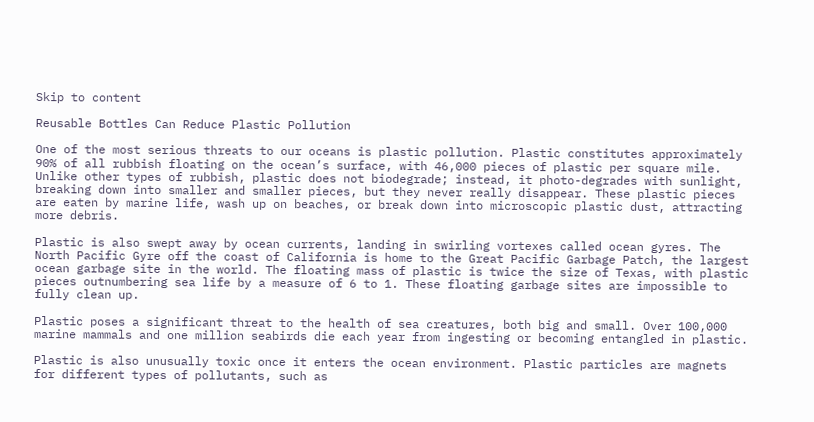Skip to content

Reusable Bottles Can Reduce Plastic Pollution

One of the most serious threats to our oceans is plastic pollution. Plastic constitutes approximately 90% of all rubbish floating on the ocean’s surface, with 46,000 pieces of plastic per square mile. Unlike other types of rubbish, plastic does not biodegrade; instead, it photo-degrades with sunlight, breaking down into smaller and smaller pieces, but they never really disappear. These plastic pieces are eaten by marine life, wash up on beaches, or break down into microscopic plastic dust, attracting more debris.

Plastic is also swept away by ocean currents, landing in swirling vortexes called ocean gyres. The North Pacific Gyre off the coast of California is home to the Great Pacific Garbage Patch, the largest ocean garbage site in the world. The floating mass of plastic is twice the size of Texas, with plastic pieces outnumbering sea life by a measure of 6 to 1. These floating garbage sites are impossible to fully clean up.

Plastic poses a significant threat to the health of sea creatures, both big and small. Over 100,000 marine mammals and one million seabirds die each year from ingesting or becoming entangled in plastic.

Plastic is also unusually toxic once it enters the ocean environment. Plastic particles are magnets for different types of pollutants, such as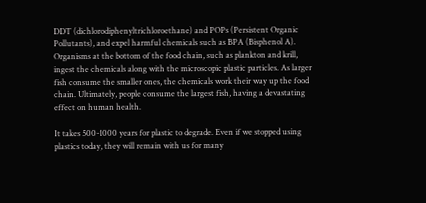DDT (dichlorodiphenyltrichloroethane) and POPs (Persistent Organic Pollutants), and expel harmful chemicals such as BPA (Bisphenol A). Organisms at the bottom of the food chain, such as plankton and krill, ingest the chemicals along with the microscopic plastic particles. As larger fish consume the smaller ones, the chemicals work their way up the food chain. Ultimately, people consume the largest fish, having a devastating effect on human health.

It takes 500-1000 years for plastic to degrade. Even if we stopped using plastics today, they will remain with us for many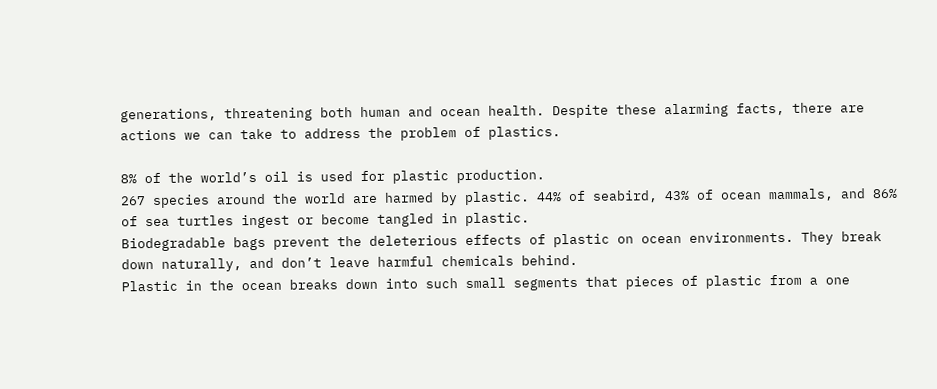generations, threatening both human and ocean health. Despite these alarming facts, there are actions we can take to address the problem of plastics.

8% of the world’s oil is used for plastic production.
267 species around the world are harmed by plastic. 44% of seabird, 43% of ocean mammals, and 86% of sea turtles ingest or become tangled in plastic.
Biodegradable bags prevent the deleterious effects of plastic on ocean environments. They break down naturally, and don’t leave harmful chemicals behind.
Plastic in the ocean breaks down into such small segments that pieces of plastic from a one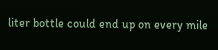liter bottle could end up on every mile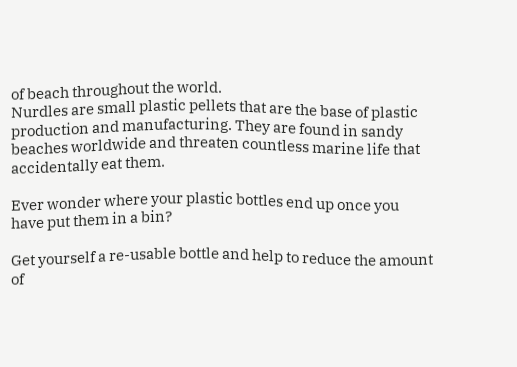of beach throughout the world.
Nurdles are small plastic pellets that are the base of plastic production and manufacturing. They are found in sandy beaches worldwide and threaten countless marine life that accidentally eat them.

Ever wonder where your plastic bottles end up once you have put them in a bin?

Get yourself a re-usable bottle and help to reduce the amount of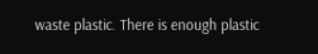waste plastic. There is enough plastic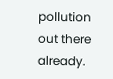pollution out there already.